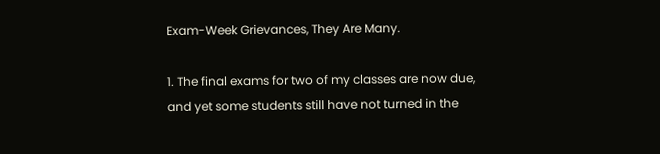Exam-Week Grievances, They Are Many.

1. The final exams for two of my classes are now due, and yet some students still have not turned in the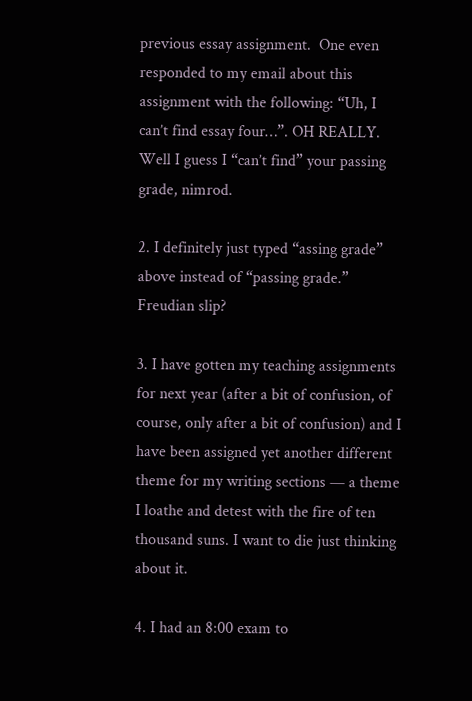previous essay assignment.  One even responded to my email about this assignment with the following: “Uh, I can’t find essay four…”. OH REALLY.  Well I guess I “can’t find” your passing grade, nimrod.

2. I definitely just typed “assing grade” above instead of “passing grade.”  Freudian slip?

3. I have gotten my teaching assignments for next year (after a bit of confusion, of course, only after a bit of confusion) and I have been assigned yet another different theme for my writing sections — a theme I loathe and detest with the fire of ten thousand suns. I want to die just thinking about it.

4. I had an 8:00 exam to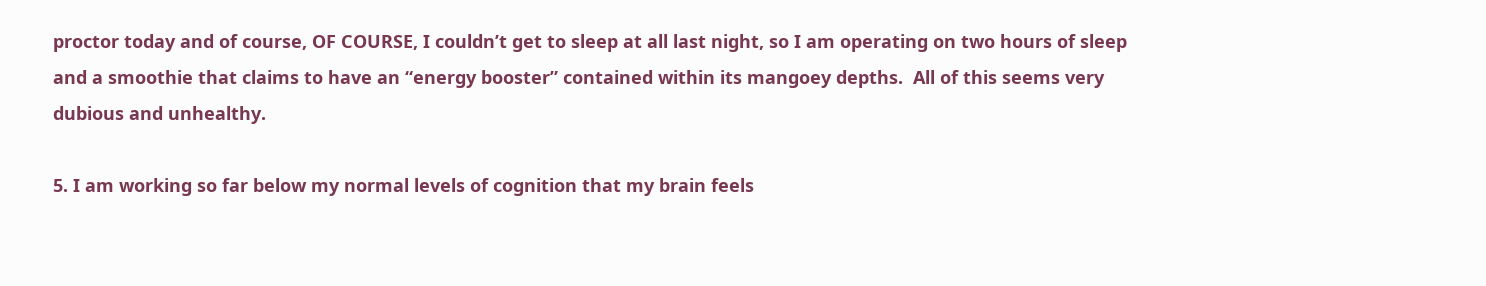proctor today and of course, OF COURSE, I couldn’t get to sleep at all last night, so I am operating on two hours of sleep and a smoothie that claims to have an “energy booster” contained within its mangoey depths.  All of this seems very dubious and unhealthy.

5. I am working so far below my normal levels of cognition that my brain feels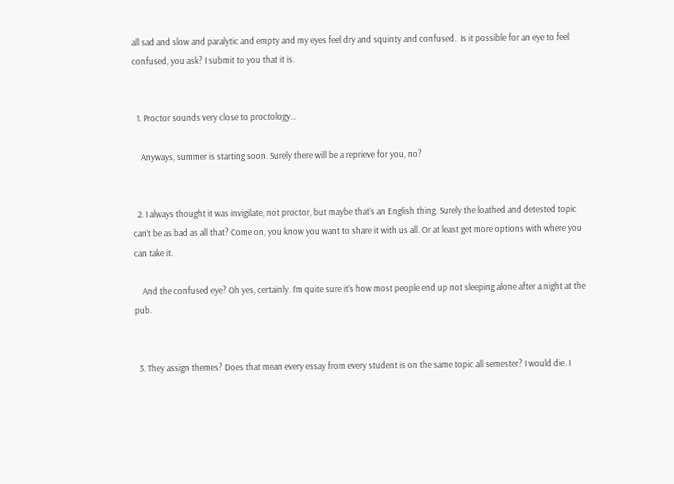all sad and slow and paralytic and empty and my eyes feel dry and squinty and confused.  Is it possible for an eye to feel confused, you ask? I submit to you that it is.


  1. Proctor sounds very close to proctology…

    Anyways, summer is starting soon. Surely there will be a reprieve for you, no?


  2. I always thought it was invigilate, not proctor, but maybe that’s an English thing. Surely the loathed and detested topic can’t be as bad as all that? Come on, you know you want to share it with us all. Or at least get more options with where you can take it.

    And the confused eye? Oh yes, certainly. I’m quite sure it’s how most people end up not sleeping alone after a night at the pub.


  3. They assign themes? Does that mean every essay from every student is on the same topic all semester? I would die. I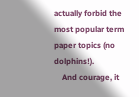actually forbid the most popular term paper topics (no dolphins!).
    And courage, it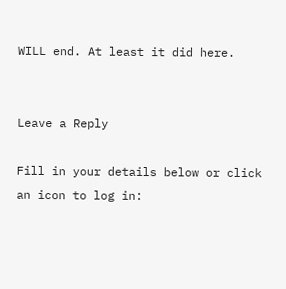WILL end. At least it did here.


Leave a Reply

Fill in your details below or click an icon to log in: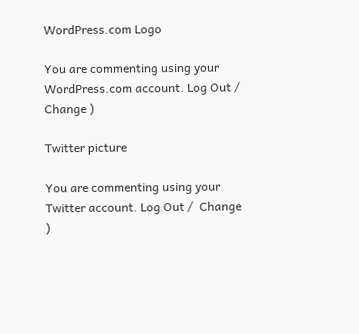WordPress.com Logo

You are commenting using your WordPress.com account. Log Out /  Change )

Twitter picture

You are commenting using your Twitter account. Log Out /  Change )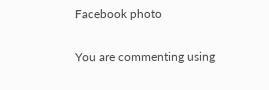Facebook photo

You are commenting using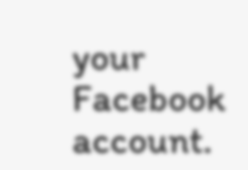your Facebook account.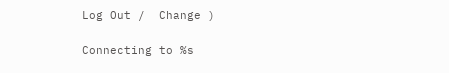Log Out /  Change )

Connecting to %s